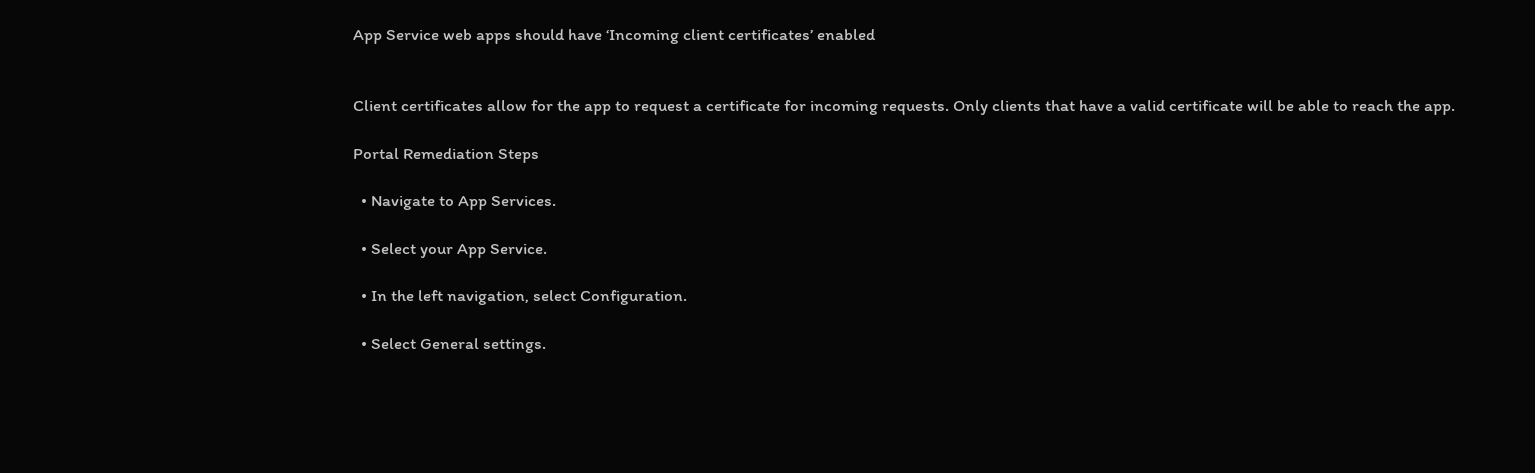App Service web apps should have ‘Incoming client certificates’ enabled


Client certificates allow for the app to request a certificate for incoming requests. Only clients that have a valid certificate will be able to reach the app.

Portal Remediation Steps

  • Navigate to App Services.

  • Select your App Service.

  • In the left navigation, select Configuration.

  • Select General settings.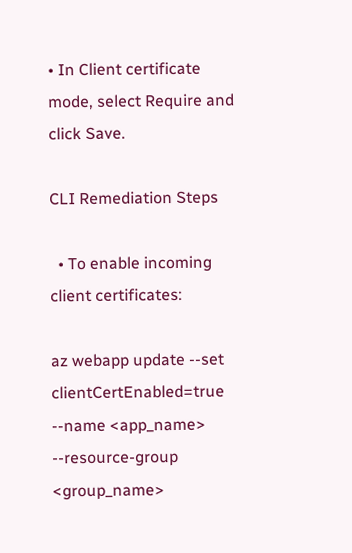• In Client certificate mode, select Require and click Save.

CLI Remediation Steps

  • To enable incoming client certificates:

az webapp update --set clientCertEnabled=true --name <app_name> --resource-group <group_name>